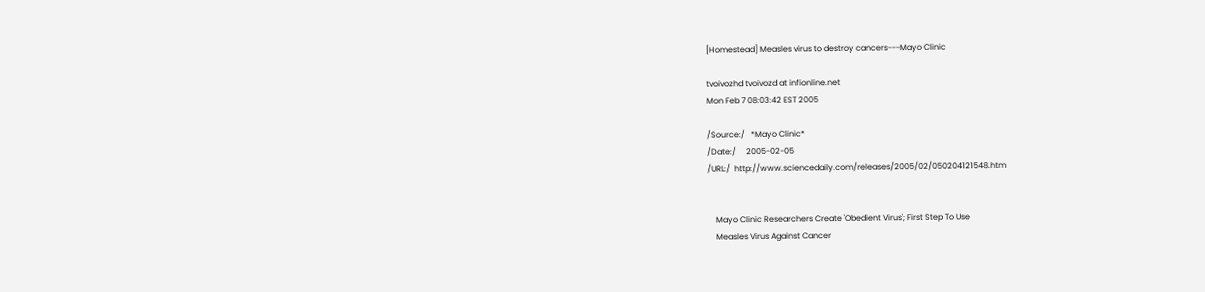[Homestead] Measles virus to destroy cancers---Mayo Clinic

tvoivozhd tvoivozd at infionline.net
Mon Feb 7 08:03:42 EST 2005

/Source:/   *Mayo Clinic*
/Date:/     2005-02-05
/URL:/  http://www.sciencedaily.com/releases/2005/02/050204121548.htm


    Mayo Clinic Researchers Create 'Obedient Virus'; First Step To Use
    Measles Virus Against Cancer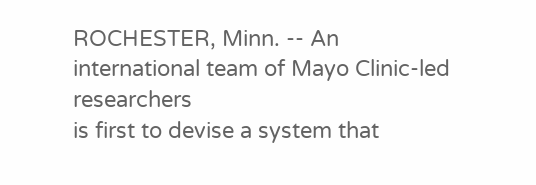ROCHESTER, Minn. -- An international team of Mayo Clinic-led researchers
is first to devise a system that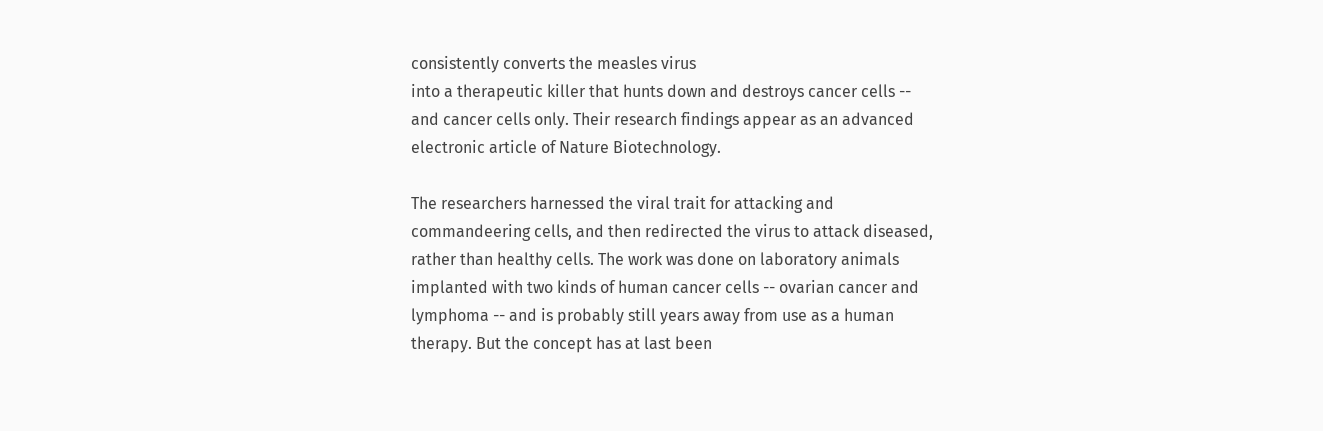consistently converts the measles virus
into a therapeutic killer that hunts down and destroys cancer cells --
and cancer cells only. Their research findings appear as an advanced
electronic article of Nature Biotechnology.

The researchers harnessed the viral trait for attacking and
commandeering cells, and then redirected the virus to attack diseased,
rather than healthy cells. The work was done on laboratory animals
implanted with two kinds of human cancer cells -- ovarian cancer and
lymphoma -- and is probably still years away from use as a human
therapy. But the concept has at last been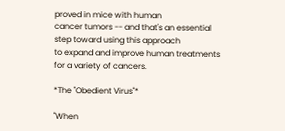proved in mice with human
cancer tumors -- and that's an essential step toward using this approach
to expand and improve human treatments for a variety of cancers.

*The "Obedient Virus"*

"When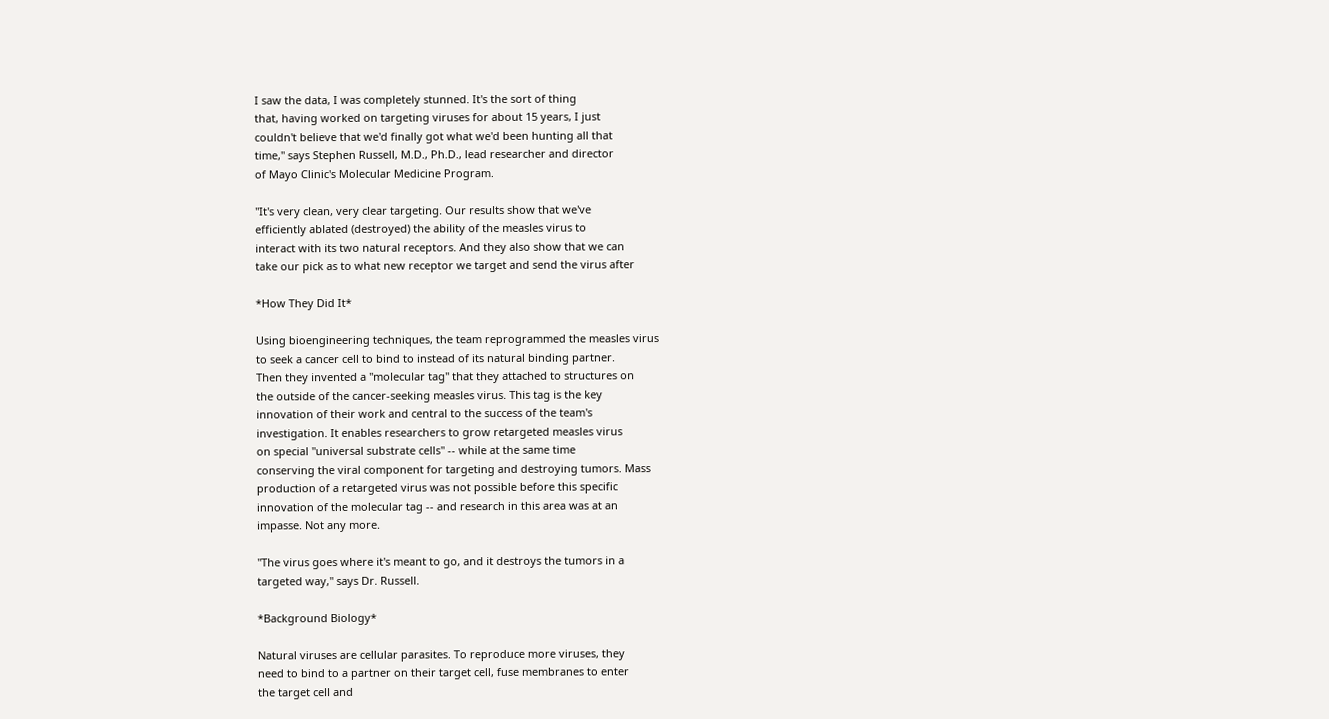I saw the data, I was completely stunned. It's the sort of thing
that, having worked on targeting viruses for about 15 years, I just
couldn't believe that we'd finally got what we'd been hunting all that
time," says Stephen Russell, M.D., Ph.D., lead researcher and director
of Mayo Clinic's Molecular Medicine Program.

"It's very clean, very clear targeting. Our results show that we've
efficiently ablated (destroyed) the ability of the measles virus to
interact with its two natural receptors. And they also show that we can
take our pick as to what new receptor we target and send the virus after

*How They Did It*

Using bioengineering techniques, the team reprogrammed the measles virus
to seek a cancer cell to bind to instead of its natural binding partner.
Then they invented a "molecular tag" that they attached to structures on
the outside of the cancer-seeking measles virus. This tag is the key
innovation of their work and central to the success of the team's
investigation. It enables researchers to grow retargeted measles virus
on special "universal substrate cells" -- while at the same time
conserving the viral component for targeting and destroying tumors. Mass
production of a retargeted virus was not possible before this specific
innovation of the molecular tag -- and research in this area was at an
impasse. Not any more.

"The virus goes where it's meant to go, and it destroys the tumors in a
targeted way," says Dr. Russell.

*Background Biology*

Natural viruses are cellular parasites. To reproduce more viruses, they
need to bind to a partner on their target cell, fuse membranes to enter
the target cell and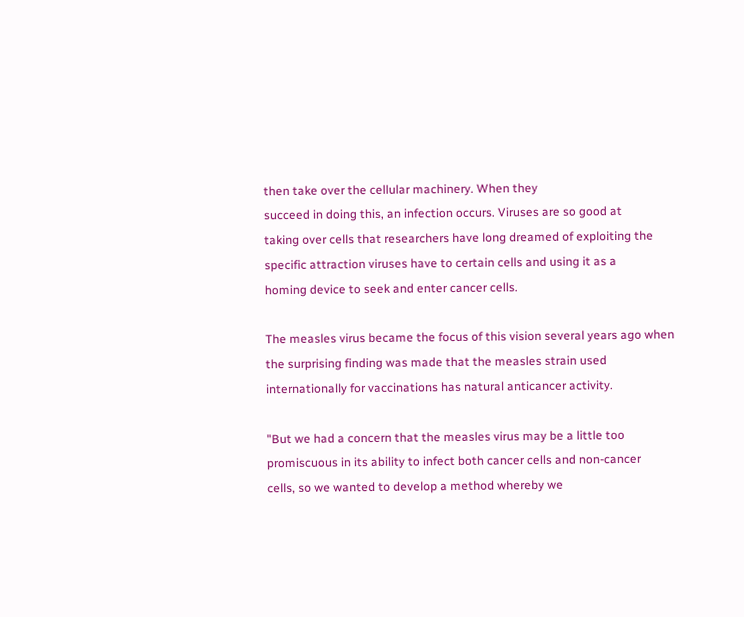then take over the cellular machinery. When they
succeed in doing this, an infection occurs. Viruses are so good at
taking over cells that researchers have long dreamed of exploiting the
specific attraction viruses have to certain cells and using it as a
homing device to seek and enter cancer cells.

The measles virus became the focus of this vision several years ago when
the surprising finding was made that the measles strain used
internationally for vaccinations has natural anticancer activity.

"But we had a concern that the measles virus may be a little too
promiscuous in its ability to infect both cancer cells and non-cancer
cells, so we wanted to develop a method whereby we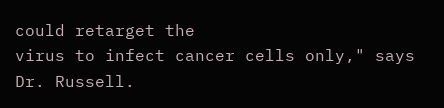could retarget the
virus to infect cancer cells only," says Dr. Russell.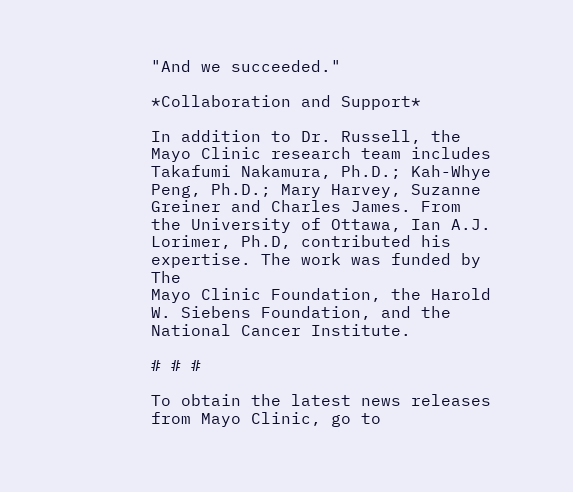"And we succeeded."

*Collaboration and Support*

In addition to Dr. Russell, the Mayo Clinic research team includes
Takafumi Nakamura, Ph.D.; Kah-Whye Peng, Ph.D.; Mary Harvey, Suzanne
Greiner and Charles James. From the University of Ottawa, Ian A.J.
Lorimer, Ph.D, contributed his expertise. The work was funded by The
Mayo Clinic Foundation, the Harold W. Siebens Foundation, and the
National Cancer Institute.

# # #

To obtain the latest news releases from Mayo Clinic, go to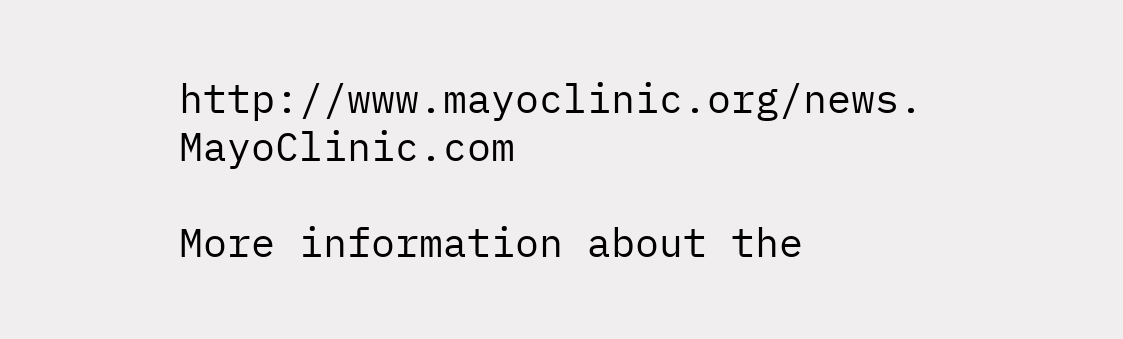http://www.mayoclinic.org/news. MayoClinic.com

More information about the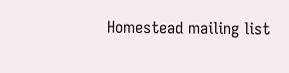Homestead mailing list